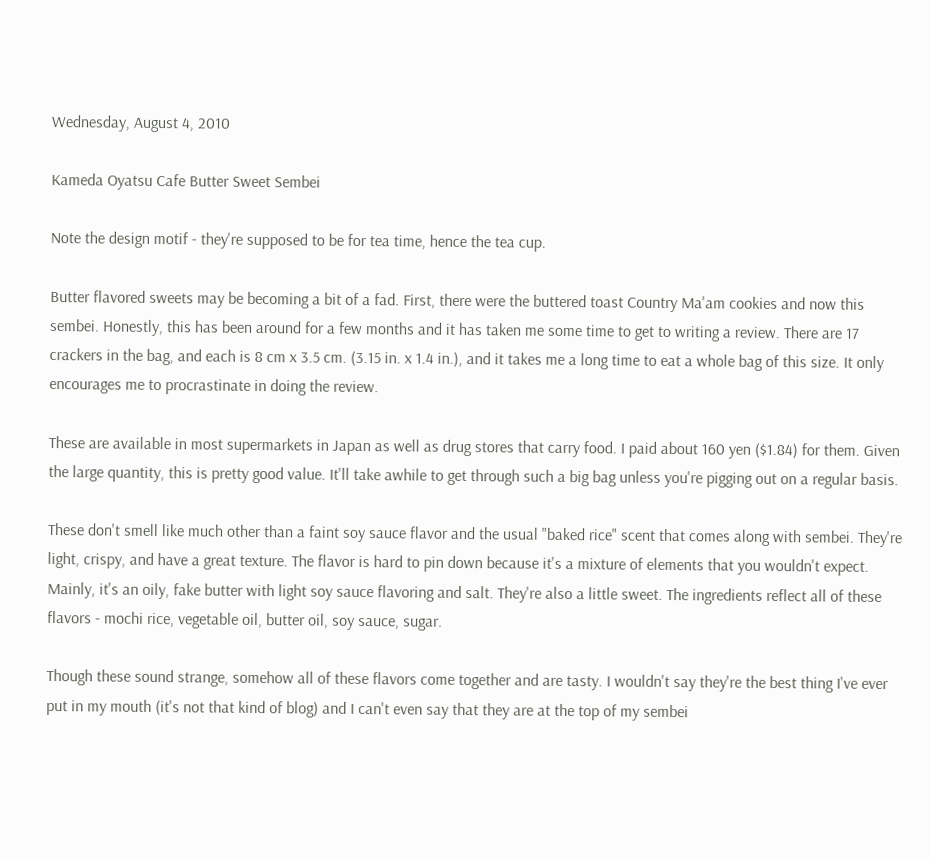Wednesday, August 4, 2010

Kameda Oyatsu Cafe Butter Sweet Sembei

Note the design motif - they're supposed to be for tea time, hence the tea cup.

Butter flavored sweets may be becoming a bit of a fad. First, there were the buttered toast Country Ma'am cookies and now this sembei. Honestly, this has been around for a few months and it has taken me some time to get to writing a review. There are 17 crackers in the bag, and each is 8 cm x 3.5 cm. (3.15 in. x 1.4 in.), and it takes me a long time to eat a whole bag of this size. It only encourages me to procrastinate in doing the review.

These are available in most supermarkets in Japan as well as drug stores that carry food. I paid about 160 yen ($1.84) for them. Given the large quantity, this is pretty good value. It'll take awhile to get through such a big bag unless you're pigging out on a regular basis.

These don't smell like much other than a faint soy sauce flavor and the usual "baked rice" scent that comes along with sembei. They're light, crispy, and have a great texture. The flavor is hard to pin down because it's a mixture of elements that you wouldn't expect. Mainly, it's an oily, fake butter with light soy sauce flavoring and salt. They're also a little sweet. The ingredients reflect all of these flavors - mochi rice, vegetable oil, butter oil, soy sauce, sugar.

Though these sound strange, somehow all of these flavors come together and are tasty. I wouldn't say they're the best thing I've ever put in my mouth (it's not that kind of blog) and I can't even say that they are at the top of my sembei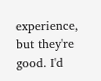experience, but they're good. I'd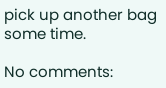pick up another bag some time.

No comments: